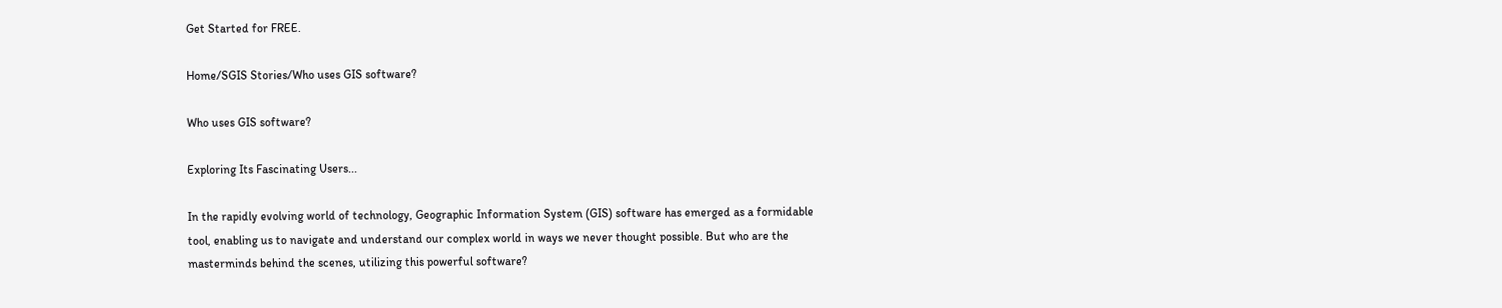Get Started for FREE.

Home/SGIS Stories/Who uses GIS software?

Who uses GIS software?

Exploring Its Fascinating Users...

In the rapidly evolving world of technology, Geographic Information System (GIS) software has emerged as a formidable tool, enabling us to navigate and understand our complex world in ways we never thought possible. But who are the masterminds behind the scenes, utilizing this powerful software?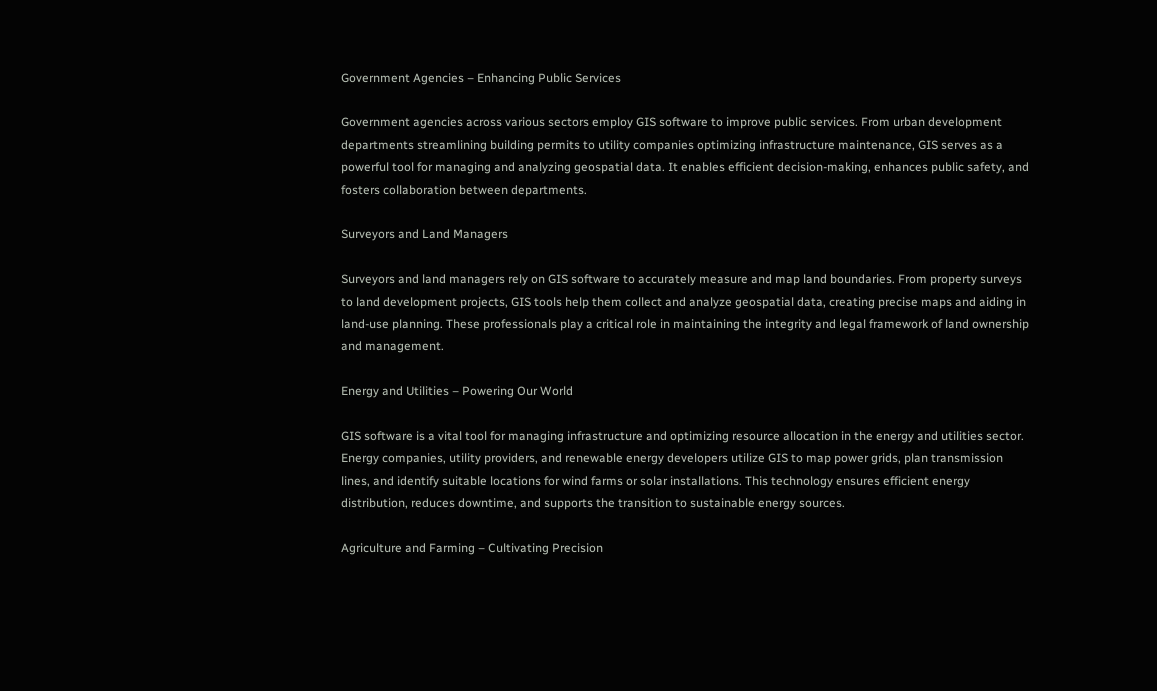Government Agencies – Enhancing Public Services

Government agencies across various sectors employ GIS software to improve public services. From urban development departments streamlining building permits to utility companies optimizing infrastructure maintenance, GIS serves as a powerful tool for managing and analyzing geospatial data. It enables efficient decision-making, enhances public safety, and fosters collaboration between departments.

Surveyors and Land Managers

Surveyors and land managers rely on GIS software to accurately measure and map land boundaries. From property surveys to land development projects, GIS tools help them collect and analyze geospatial data, creating precise maps and aiding in land-use planning. These professionals play a critical role in maintaining the integrity and legal framework of land ownership and management.

Energy and Utilities – Powering Our World

GIS software is a vital tool for managing infrastructure and optimizing resource allocation in the energy and utilities sector. Energy companies, utility providers, and renewable energy developers utilize GIS to map power grids, plan transmission lines, and identify suitable locations for wind farms or solar installations. This technology ensures efficient energy distribution, reduces downtime, and supports the transition to sustainable energy sources.

Agriculture and Farming – Cultivating Precision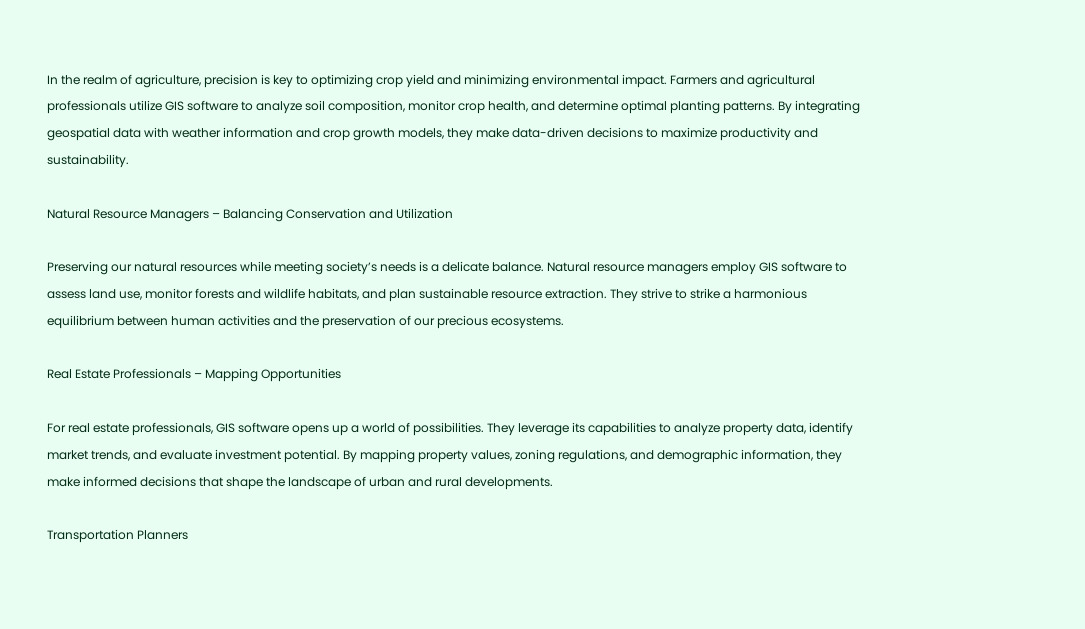In the realm of agriculture, precision is key to optimizing crop yield and minimizing environmental impact. Farmers and agricultural professionals utilize GIS software to analyze soil composition, monitor crop health, and determine optimal planting patterns. By integrating geospatial data with weather information and crop growth models, they make data-driven decisions to maximize productivity and sustainability.

Natural Resource Managers – Balancing Conservation and Utilization

Preserving our natural resources while meeting society’s needs is a delicate balance. Natural resource managers employ GIS software to assess land use, monitor forests and wildlife habitats, and plan sustainable resource extraction. They strive to strike a harmonious equilibrium between human activities and the preservation of our precious ecosystems.

Real Estate Professionals – Mapping Opportunities

For real estate professionals, GIS software opens up a world of possibilities. They leverage its capabilities to analyze property data, identify market trends, and evaluate investment potential. By mapping property values, zoning regulations, and demographic information, they make informed decisions that shape the landscape of urban and rural developments.

Transportation Planners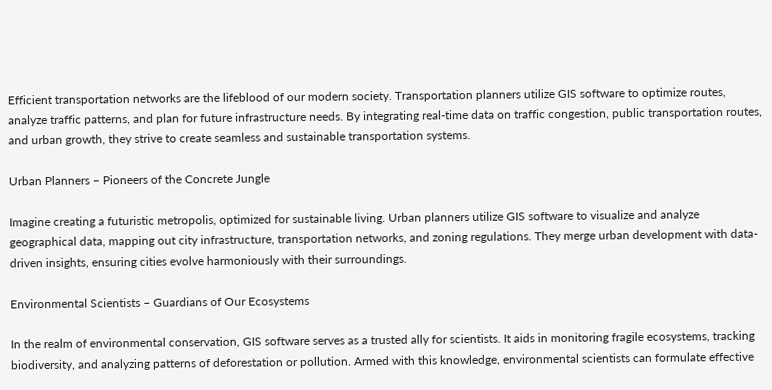Efficient transportation networks are the lifeblood of our modern society. Transportation planners utilize GIS software to optimize routes, analyze traffic patterns, and plan for future infrastructure needs. By integrating real-time data on traffic congestion, public transportation routes, and urban growth, they strive to create seamless and sustainable transportation systems.

Urban Planners – Pioneers of the Concrete Jungle

Imagine creating a futuristic metropolis, optimized for sustainable living. Urban planners utilize GIS software to visualize and analyze geographical data, mapping out city infrastructure, transportation networks, and zoning regulations. They merge urban development with data-driven insights, ensuring cities evolve harmoniously with their surroundings.

Environmental Scientists – Guardians of Our Ecosystems

In the realm of environmental conservation, GIS software serves as a trusted ally for scientists. It aids in monitoring fragile ecosystems, tracking biodiversity, and analyzing patterns of deforestation or pollution. Armed with this knowledge, environmental scientists can formulate effective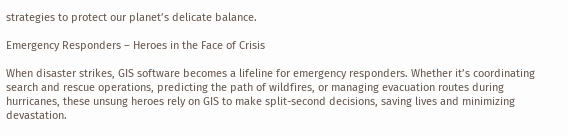strategies to protect our planet’s delicate balance.

Emergency Responders – Heroes in the Face of Crisis

When disaster strikes, GIS software becomes a lifeline for emergency responders. Whether it’s coordinating search and rescue operations, predicting the path of wildfires, or managing evacuation routes during hurricanes, these unsung heroes rely on GIS to make split-second decisions, saving lives and minimizing devastation.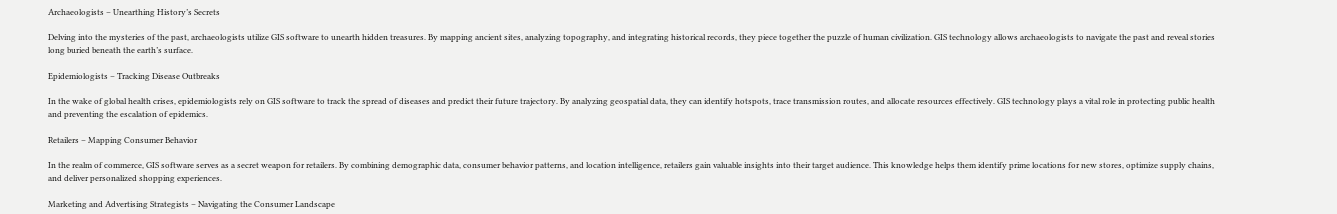Archaeologists – Unearthing History’s Secrets

Delving into the mysteries of the past, archaeologists utilize GIS software to unearth hidden treasures. By mapping ancient sites, analyzing topography, and integrating historical records, they piece together the puzzle of human civilization. GIS technology allows archaeologists to navigate the past and reveal stories long buried beneath the earth’s surface.

Epidemiologists – Tracking Disease Outbreaks

In the wake of global health crises, epidemiologists rely on GIS software to track the spread of diseases and predict their future trajectory. By analyzing geospatial data, they can identify hotspots, trace transmission routes, and allocate resources effectively. GIS technology plays a vital role in protecting public health and preventing the escalation of epidemics.

Retailers – Mapping Consumer Behavior

In the realm of commerce, GIS software serves as a secret weapon for retailers. By combining demographic data, consumer behavior patterns, and location intelligence, retailers gain valuable insights into their target audience. This knowledge helps them identify prime locations for new stores, optimize supply chains, and deliver personalized shopping experiences.

Marketing and Advertising Strategists – Navigating the Consumer Landscape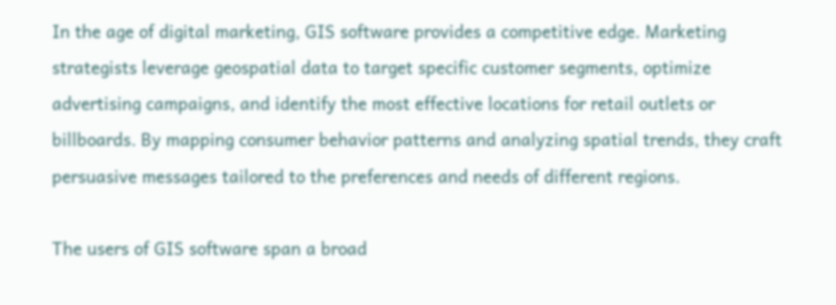In the age of digital marketing, GIS software provides a competitive edge. Marketing strategists leverage geospatial data to target specific customer segments, optimize advertising campaigns, and identify the most effective locations for retail outlets or billboards. By mapping consumer behavior patterns and analyzing spatial trends, they craft persuasive messages tailored to the preferences and needs of different regions.

The users of GIS software span a broad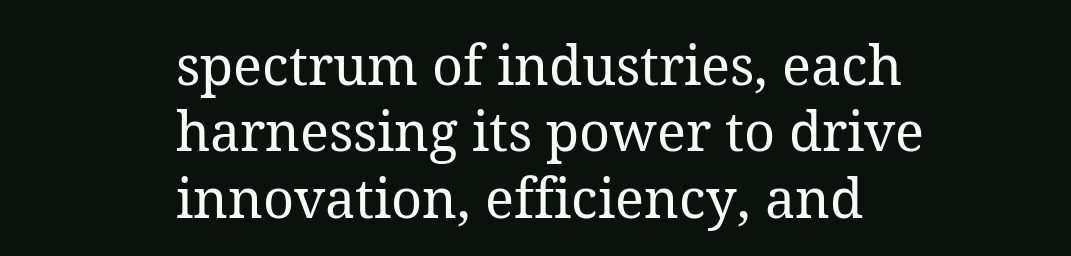spectrum of industries, each harnessing its power to drive innovation, efficiency, and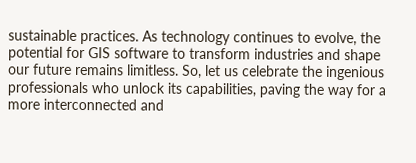sustainable practices. As technology continues to evolve, the potential for GIS software to transform industries and shape our future remains limitless. So, let us celebrate the ingenious professionals who unlock its capabilities, paving the way for a more interconnected and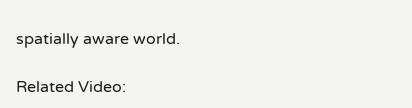spatially aware world.

Related Video: